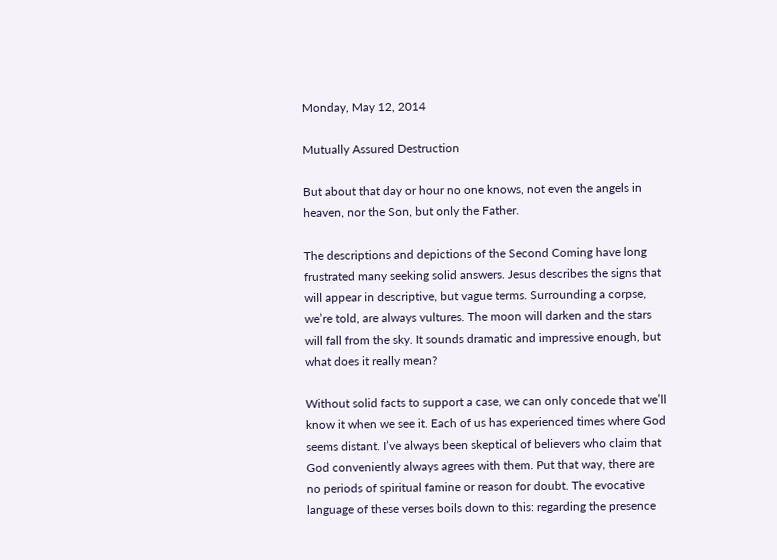Monday, May 12, 2014

Mutually Assured Destruction

But about that day or hour no one knows, not even the angels in heaven, nor the Son, but only the Father.

The descriptions and depictions of the Second Coming have long frustrated many seeking solid answers. Jesus describes the signs that will appear in descriptive, but vague terms. Surrounding a corpse, we’re told, are always vultures. The moon will darken and the stars will fall from the sky. It sounds dramatic and impressive enough, but what does it really mean?

Without solid facts to support a case, we can only concede that we’ll know it when we see it. Each of us has experienced times where God seems distant. I’ve always been skeptical of believers who claim that God conveniently always agrees with them. Put that way, there are no periods of spiritual famine or reason for doubt. The evocative language of these verses boils down to this: regarding the presence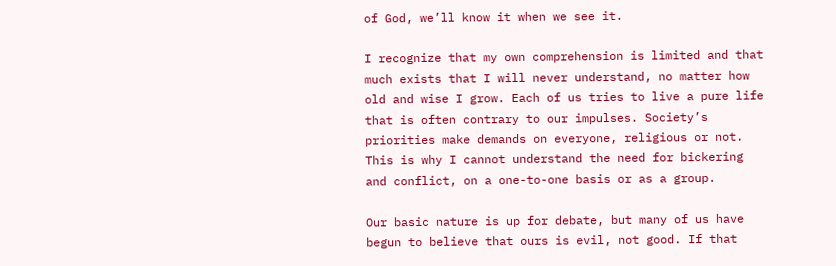of God, we’ll know it when we see it.

I recognize that my own comprehension is limited and that much exists that I will never understand, no matter how old and wise I grow. Each of us tries to live a pure life that is often contrary to our impulses. Society’s priorities make demands on everyone, religious or not. This is why I cannot understand the need for bickering and conflict, on a one-to-one basis or as a group.

Our basic nature is up for debate, but many of us have begun to believe that ours is evil, not good. If that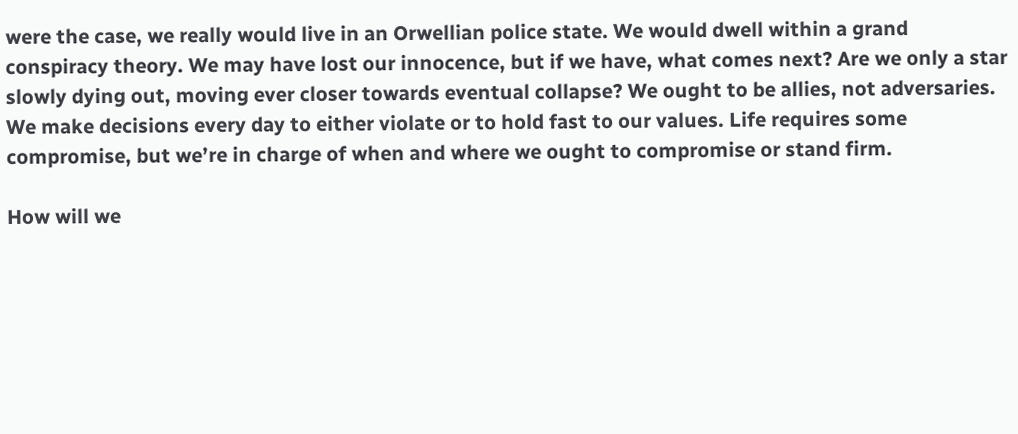were the case, we really would live in an Orwellian police state. We would dwell within a grand conspiracy theory. We may have lost our innocence, but if we have, what comes next? Are we only a star slowly dying out, moving ever closer towards eventual collapse? We ought to be allies, not adversaries. We make decisions every day to either violate or to hold fast to our values. Life requires some compromise, but we’re in charge of when and where we ought to compromise or stand firm.

How will we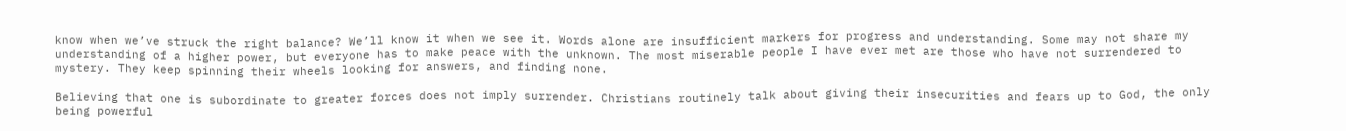know when we’ve struck the right balance? We’ll know it when we see it. Words alone are insufficient markers for progress and understanding. Some may not share my understanding of a higher power, but everyone has to make peace with the unknown. The most miserable people I have ever met are those who have not surrendered to mystery. They keep spinning their wheels looking for answers, and finding none.

Believing that one is subordinate to greater forces does not imply surrender. Christians routinely talk about giving their insecurities and fears up to God, the only being powerful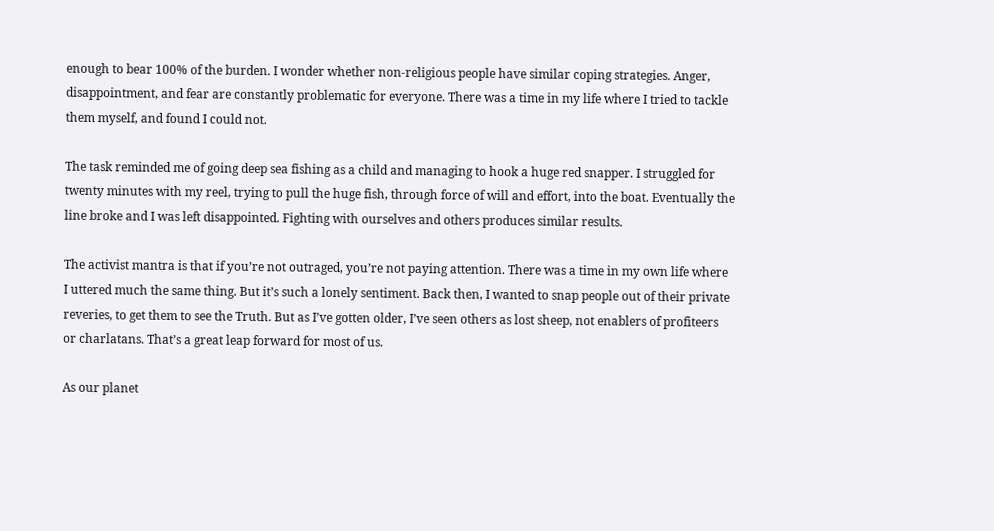enough to bear 100% of the burden. I wonder whether non-religious people have similar coping strategies. Anger, disappointment, and fear are constantly problematic for everyone. There was a time in my life where I tried to tackle them myself, and found I could not.

The task reminded me of going deep sea fishing as a child and managing to hook a huge red snapper. I struggled for twenty minutes with my reel, trying to pull the huge fish, through force of will and effort, into the boat. Eventually the line broke and I was left disappointed. Fighting with ourselves and others produces similar results.

The activist mantra is that if you’re not outraged, you’re not paying attention. There was a time in my own life where I uttered much the same thing. But it’s such a lonely sentiment. Back then, I wanted to snap people out of their private reveries, to get them to see the Truth. But as I’ve gotten older, I’ve seen others as lost sheep, not enablers of profiteers or charlatans. That’s a great leap forward for most of us.

As our planet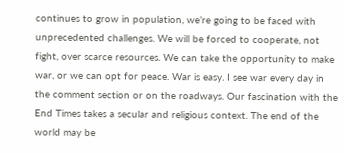continues to grow in population, we’re going to be faced with unprecedented challenges. We will be forced to cooperate, not fight, over scarce resources. We can take the opportunity to make war, or we can opt for peace. War is easy. I see war every day in the comment section or on the roadways. Our fascination with the End Times takes a secular and religious context. The end of the world may be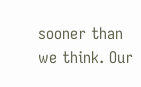sooner than we think. Our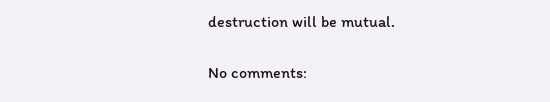destruction will be mutual.

No comments: